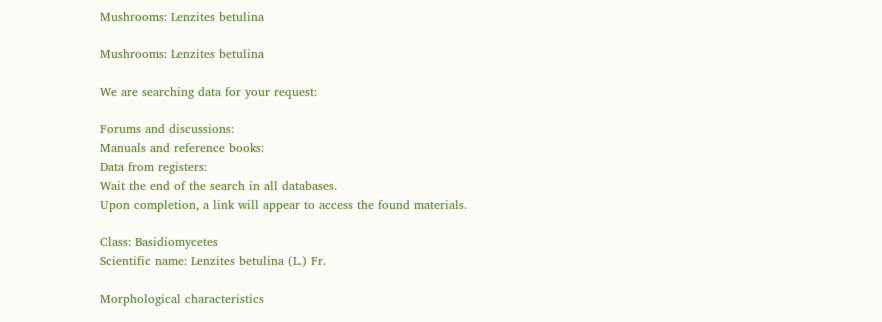Mushrooms: Lenzites betulina

Mushrooms: Lenzites betulina

We are searching data for your request:

Forums and discussions:
Manuals and reference books:
Data from registers:
Wait the end of the search in all databases.
Upon completion, a link will appear to access the found materials.

Class: Basidiomycetes
Scientific name: Lenzites betulina (L.) Fr.

Morphological characteristics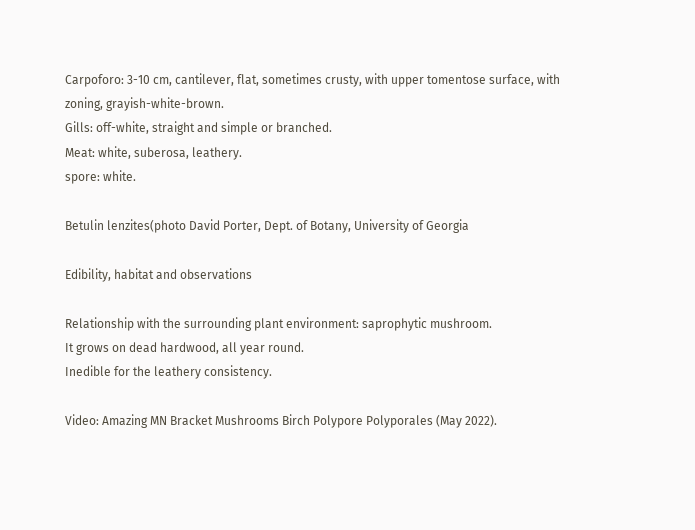Carpoforo: 3-10 cm, cantilever, flat, sometimes crusty, with upper tomentose surface, with zoning, grayish-white-brown.
Gills: off-white, straight and simple or branched.
Meat: white, suberosa, leathery.
spore: white.

Betulin lenzites(photo David Porter, Dept. of Botany, University of Georgia

Edibility, habitat and observations

Relationship with the surrounding plant environment: saprophytic mushroom.
It grows on dead hardwood, all year round.
Inedible for the leathery consistency.

Video: Amazing MN Bracket Mushrooms Birch Polypore Polyporales (May 2022).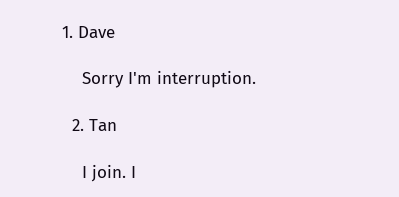1. Dave

    Sorry I'm interruption.

  2. Tan

    I join. I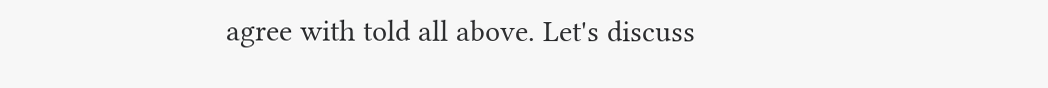agree with told all above. Let's discuss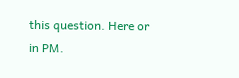this question. Here or in PM.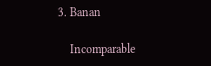3. Banan

    Incomparable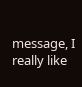message, I really like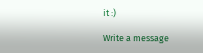it :)

Write a message